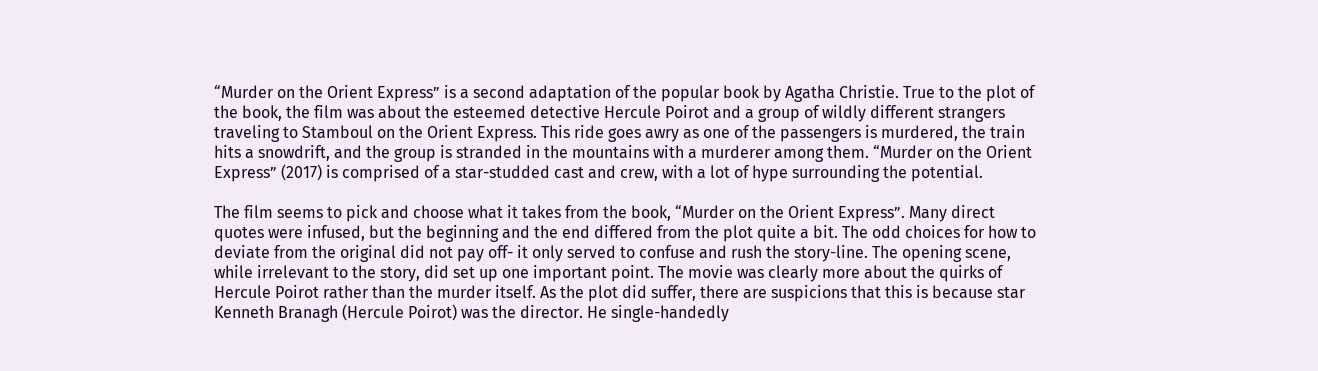“Murder on the Orient Express” is a second adaptation of the popular book by Agatha Christie. True to the plot of the book, the film was about the esteemed detective Hercule Poirot and a group of wildly different strangers traveling to Stamboul on the Orient Express. This ride goes awry as one of the passengers is murdered, the train hits a snowdrift, and the group is stranded in the mountains with a murderer among them. “Murder on the Orient Express” (2017) is comprised of a star-studded cast and crew, with a lot of hype surrounding the potential.

The film seems to pick and choose what it takes from the book, “Murder on the Orient Express”. Many direct quotes were infused, but the beginning and the end differed from the plot quite a bit. The odd choices for how to deviate from the original did not pay off- it only served to confuse and rush the story-line. The opening scene, while irrelevant to the story, did set up one important point. The movie was clearly more about the quirks of Hercule Poirot rather than the murder itself. As the plot did suffer, there are suspicions that this is because star Kenneth Branagh (Hercule Poirot) was the director. He single-handedly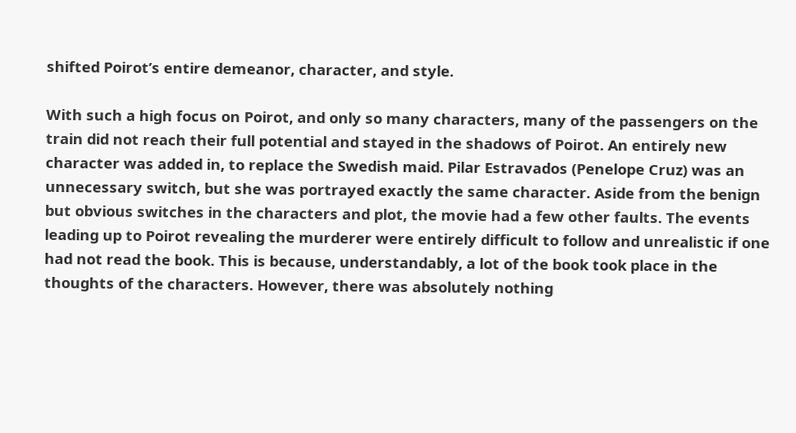shifted Poirot’s entire demeanor, character, and style.

With such a high focus on Poirot, and only so many characters, many of the passengers on the train did not reach their full potential and stayed in the shadows of Poirot. An entirely new character was added in, to replace the Swedish maid. Pilar Estravados (Penelope Cruz) was an unnecessary switch, but she was portrayed exactly the same character. Aside from the benign but obvious switches in the characters and plot, the movie had a few other faults. The events leading up to Poirot revealing the murderer were entirely difficult to follow and unrealistic if one had not read the book. This is because, understandably, a lot of the book took place in the thoughts of the characters. However, there was absolutely nothing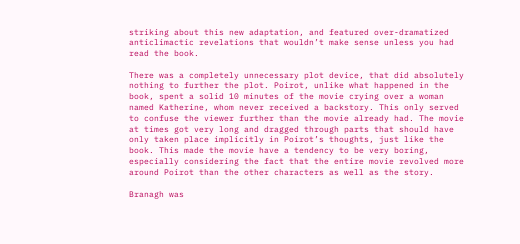striking about this new adaptation, and featured over-dramatized anticlimactic revelations that wouldn’t make sense unless you had read the book.

There was a completely unnecessary plot device, that did absolutely nothing to further the plot. Poirot, unlike what happened in the book, spent a solid 10 minutes of the movie crying over a woman named Katherine, whom never received a backstory. This only served to confuse the viewer further than the movie already had. The movie at times got very long and dragged through parts that should have only taken place implicitly in Poirot’s thoughts, just like the book. This made the movie have a tendency to be very boring, especially considering the fact that the entire movie revolved more around Poirot than the other characters as well as the story.

Branagh was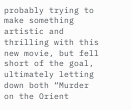probably trying to make something artistic and thrilling with this new movie, but fell short of the goal, ultimately letting down both “Murder on the Orient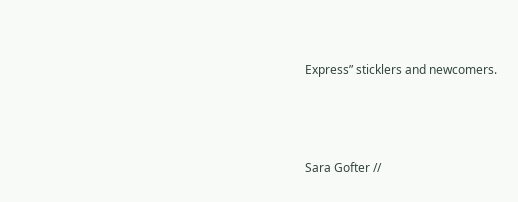Express” sticklers and newcomers.



Sara Gofter //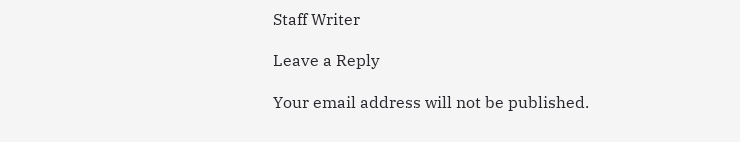Staff Writer

Leave a Reply

Your email address will not be published.